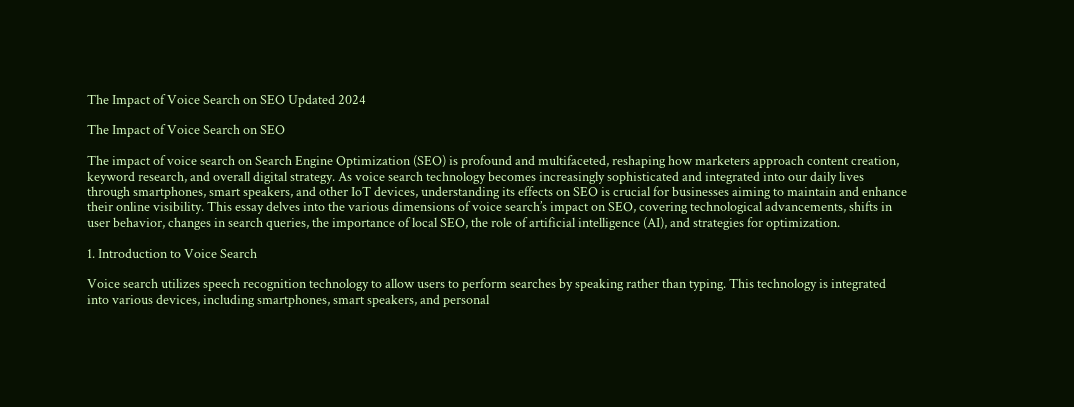The Impact of Voice Search on SEO Updated 2024

The Impact of Voice Search on SEO

The impact of voice search on Search Engine Optimization (SEO) is profound and multifaceted, reshaping how marketers approach content creation, keyword research, and overall digital strategy. As voice search technology becomes increasingly sophisticated and integrated into our daily lives through smartphones, smart speakers, and other IoT devices, understanding its effects on SEO is crucial for businesses aiming to maintain and enhance their online visibility. This essay delves into the various dimensions of voice search’s impact on SEO, covering technological advancements, shifts in user behavior, changes in search queries, the importance of local SEO, the role of artificial intelligence (AI), and strategies for optimization.

1. Introduction to Voice Search

Voice search utilizes speech recognition technology to allow users to perform searches by speaking rather than typing. This technology is integrated into various devices, including smartphones, smart speakers, and personal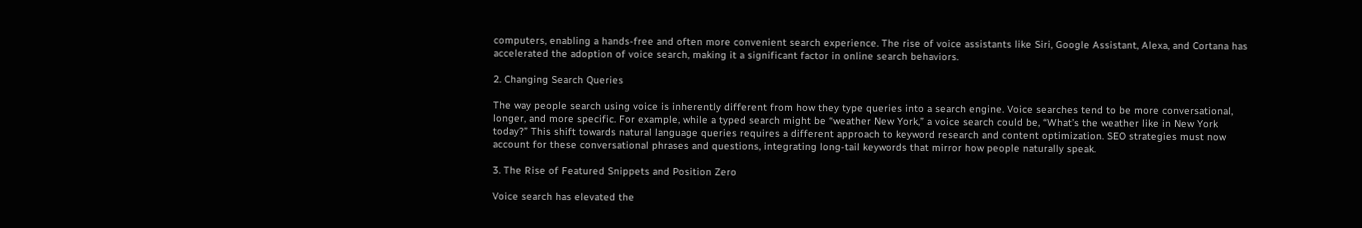computers, enabling a hands-free and often more convenient search experience. The rise of voice assistants like Siri, Google Assistant, Alexa, and Cortana has accelerated the adoption of voice search, making it a significant factor in online search behaviors.

2. Changing Search Queries

The way people search using voice is inherently different from how they type queries into a search engine. Voice searches tend to be more conversational, longer, and more specific. For example, while a typed search might be “weather New York,” a voice search could be, “What’s the weather like in New York today?” This shift towards natural language queries requires a different approach to keyword research and content optimization. SEO strategies must now account for these conversational phrases and questions, integrating long-tail keywords that mirror how people naturally speak.

3. The Rise of Featured Snippets and Position Zero

Voice search has elevated the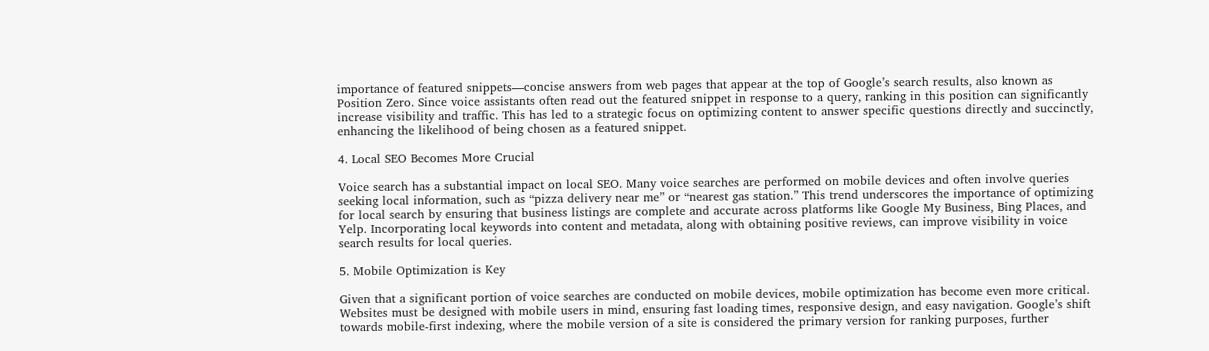importance of featured snippets—concise answers from web pages that appear at the top of Google’s search results, also known as Position Zero. Since voice assistants often read out the featured snippet in response to a query, ranking in this position can significantly increase visibility and traffic. This has led to a strategic focus on optimizing content to answer specific questions directly and succinctly, enhancing the likelihood of being chosen as a featured snippet.

4. Local SEO Becomes More Crucial

Voice search has a substantial impact on local SEO. Many voice searches are performed on mobile devices and often involve queries seeking local information, such as “pizza delivery near me” or “nearest gas station.” This trend underscores the importance of optimizing for local search by ensuring that business listings are complete and accurate across platforms like Google My Business, Bing Places, and Yelp. Incorporating local keywords into content and metadata, along with obtaining positive reviews, can improve visibility in voice search results for local queries.

5. Mobile Optimization is Key

Given that a significant portion of voice searches are conducted on mobile devices, mobile optimization has become even more critical. Websites must be designed with mobile users in mind, ensuring fast loading times, responsive design, and easy navigation. Google’s shift towards mobile-first indexing, where the mobile version of a site is considered the primary version for ranking purposes, further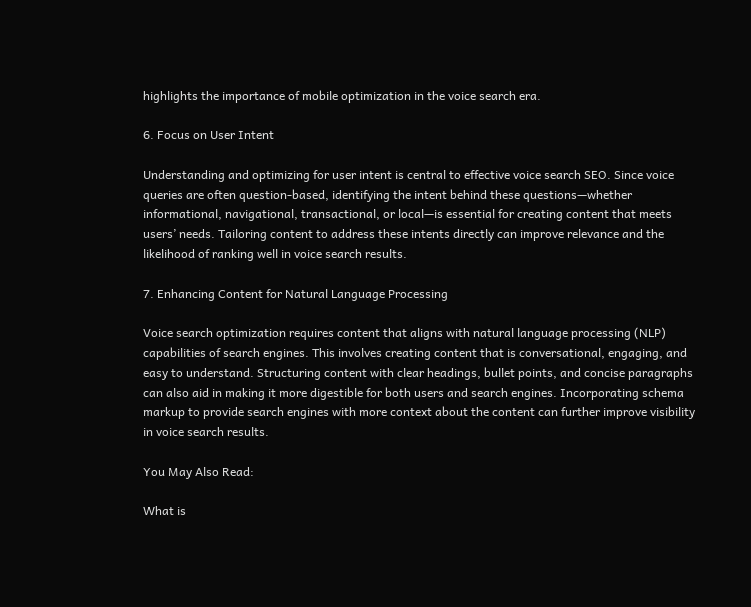highlights the importance of mobile optimization in the voice search era.

6. Focus on User Intent

Understanding and optimizing for user intent is central to effective voice search SEO. Since voice queries are often question-based, identifying the intent behind these questions—whether informational, navigational, transactional, or local—is essential for creating content that meets users’ needs. Tailoring content to address these intents directly can improve relevance and the likelihood of ranking well in voice search results.

7. Enhancing Content for Natural Language Processing

Voice search optimization requires content that aligns with natural language processing (NLP) capabilities of search engines. This involves creating content that is conversational, engaging, and easy to understand. Structuring content with clear headings, bullet points, and concise paragraphs can also aid in making it more digestible for both users and search engines. Incorporating schema markup to provide search engines with more context about the content can further improve visibility in voice search results.

You May Also Read:

What is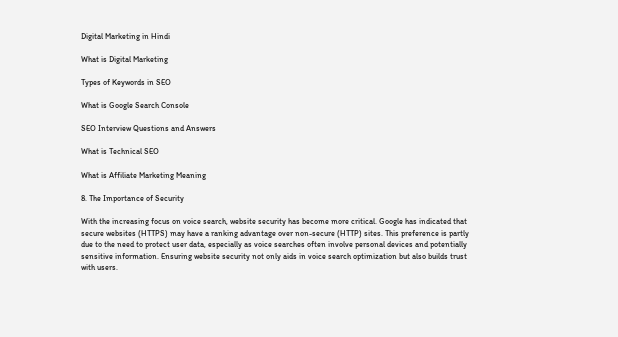Digital Marketing in Hindi

What is Digital Marketing

Types of Keywords in SEO

What is Google Search Console

SEO Interview Questions and Answers

What is Technical SEO

What is Affiliate Marketing Meaning

8. The Importance of Security

With the increasing focus on voice search, website security has become more critical. Google has indicated that secure websites (HTTPS) may have a ranking advantage over non-secure (HTTP) sites. This preference is partly due to the need to protect user data, especially as voice searches often involve personal devices and potentially sensitive information. Ensuring website security not only aids in voice search optimization but also builds trust with users.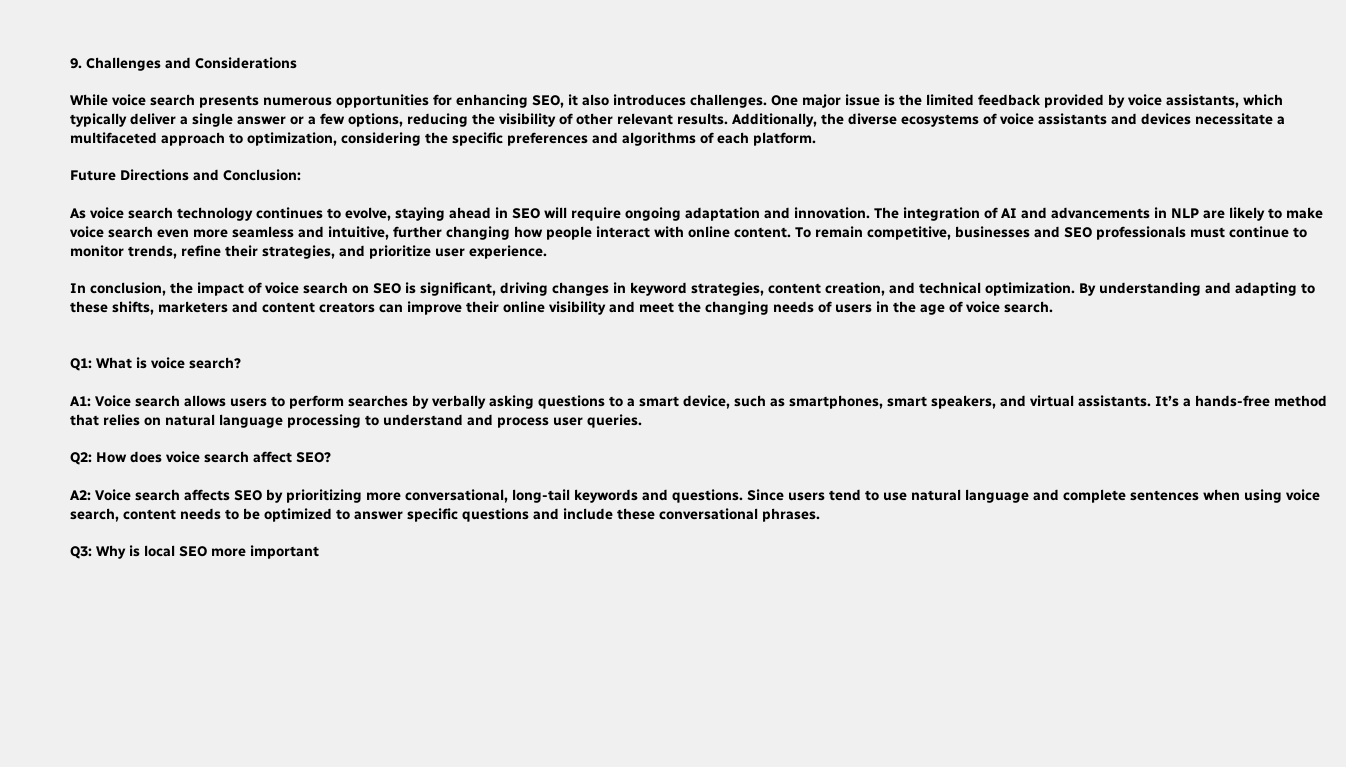9. Challenges and Considerations

While voice search presents numerous opportunities for enhancing SEO, it also introduces challenges. One major issue is the limited feedback provided by voice assistants, which typically deliver a single answer or a few options, reducing the visibility of other relevant results. Additionally, the diverse ecosystems of voice assistants and devices necessitate a multifaceted approach to optimization, considering the specific preferences and algorithms of each platform.

Future Directions and Conclusion:

As voice search technology continues to evolve, staying ahead in SEO will require ongoing adaptation and innovation. The integration of AI and advancements in NLP are likely to make voice search even more seamless and intuitive, further changing how people interact with online content. To remain competitive, businesses and SEO professionals must continue to monitor trends, refine their strategies, and prioritize user experience.

In conclusion, the impact of voice search on SEO is significant, driving changes in keyword strategies, content creation, and technical optimization. By understanding and adapting to these shifts, marketers and content creators can improve their online visibility and meet the changing needs of users in the age of voice search.


Q1: What is voice search?

A1: Voice search allows users to perform searches by verbally asking questions to a smart device, such as smartphones, smart speakers, and virtual assistants. It’s a hands-free method that relies on natural language processing to understand and process user queries.

Q2: How does voice search affect SEO?

A2: Voice search affects SEO by prioritizing more conversational, long-tail keywords and questions. Since users tend to use natural language and complete sentences when using voice search, content needs to be optimized to answer specific questions and include these conversational phrases.

Q3: Why is local SEO more important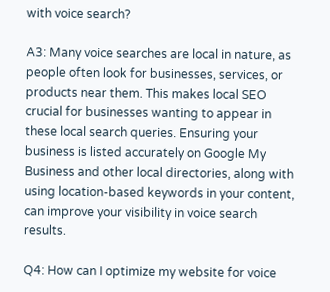with voice search?

A3: Many voice searches are local in nature, as people often look for businesses, services, or products near them. This makes local SEO crucial for businesses wanting to appear in these local search queries. Ensuring your business is listed accurately on Google My Business and other local directories, along with using location-based keywords in your content, can improve your visibility in voice search results.

Q4: How can I optimize my website for voice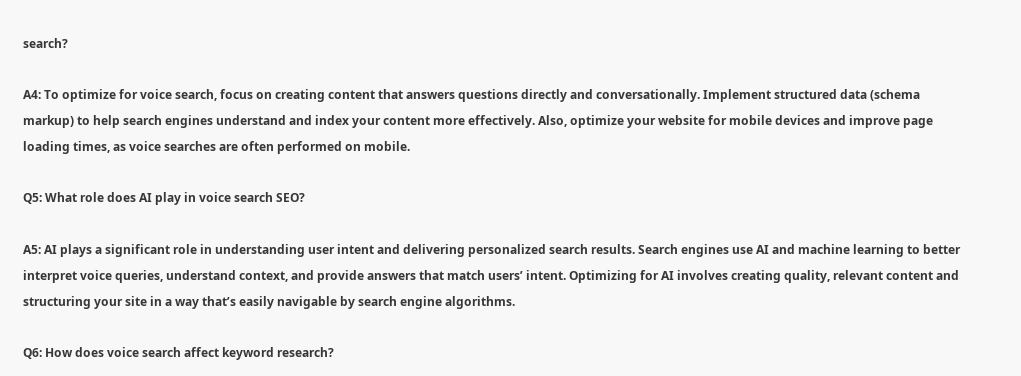search?

A4: To optimize for voice search, focus on creating content that answers questions directly and conversationally. Implement structured data (schema markup) to help search engines understand and index your content more effectively. Also, optimize your website for mobile devices and improve page loading times, as voice searches are often performed on mobile.

Q5: What role does AI play in voice search SEO?

A5: AI plays a significant role in understanding user intent and delivering personalized search results. Search engines use AI and machine learning to better interpret voice queries, understand context, and provide answers that match users’ intent. Optimizing for AI involves creating quality, relevant content and structuring your site in a way that’s easily navigable by search engine algorithms.

Q6: How does voice search affect keyword research?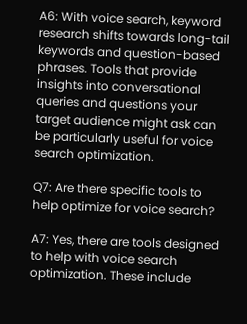A6: With voice search, keyword research shifts towards long-tail keywords and question-based phrases. Tools that provide insights into conversational queries and questions your target audience might ask can be particularly useful for voice search optimization.

Q7: Are there specific tools to help optimize for voice search?

A7: Yes, there are tools designed to help with voice search optimization. These include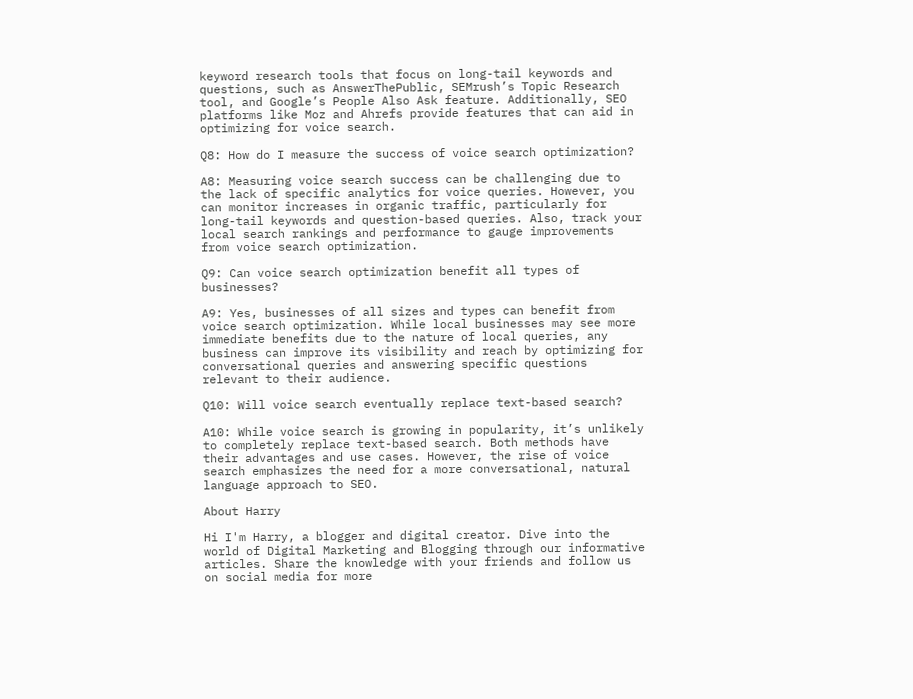keyword research tools that focus on long-tail keywords and questions, such as AnswerThePublic, SEMrush’s Topic Research tool, and Google’s People Also Ask feature. Additionally, SEO platforms like Moz and Ahrefs provide features that can aid in optimizing for voice search.

Q8: How do I measure the success of voice search optimization?

A8: Measuring voice search success can be challenging due to the lack of specific analytics for voice queries. However, you can monitor increases in organic traffic, particularly for long-tail keywords and question-based queries. Also, track your local search rankings and performance to gauge improvements from voice search optimization.

Q9: Can voice search optimization benefit all types of businesses?

A9: Yes, businesses of all sizes and types can benefit from voice search optimization. While local businesses may see more immediate benefits due to the nature of local queries, any business can improve its visibility and reach by optimizing for conversational queries and answering specific questions relevant to their audience.

Q10: Will voice search eventually replace text-based search?

A10: While voice search is growing in popularity, it’s unlikely to completely replace text-based search. Both methods have their advantages and use cases. However, the rise of voice search emphasizes the need for a more conversational, natural language approach to SEO.

About Harry

Hi I'm Harry, a blogger and digital creator. Dive into the world of Digital Marketing and Blogging through our informative articles. Share the knowledge with your friends and follow us on social media for more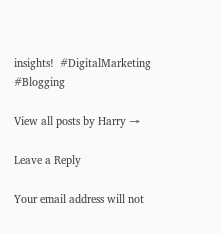insights!  #DigitalMarketing #Blogging

View all posts by Harry →

Leave a Reply

Your email address will not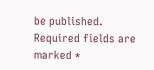be published. Required fields are marked *